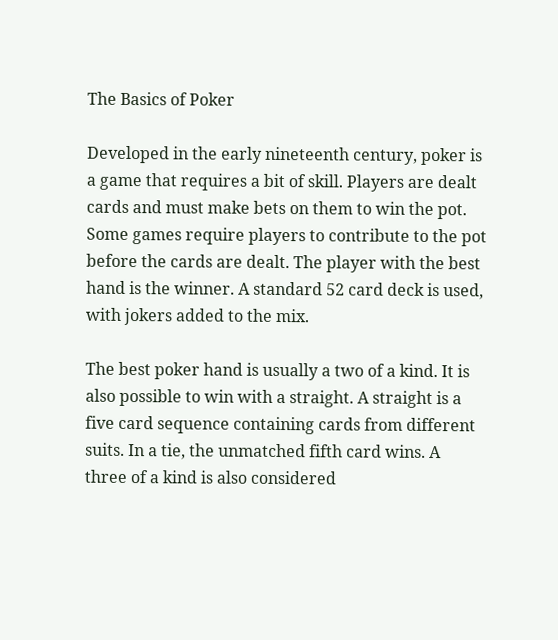The Basics of Poker

Developed in the early nineteenth century, poker is a game that requires a bit of skill. Players are dealt cards and must make bets on them to win the pot. Some games require players to contribute to the pot before the cards are dealt. The player with the best hand is the winner. A standard 52 card deck is used, with jokers added to the mix.

The best poker hand is usually a two of a kind. It is also possible to win with a straight. A straight is a five card sequence containing cards from different suits. In a tie, the unmatched fifth card wins. A three of a kind is also considered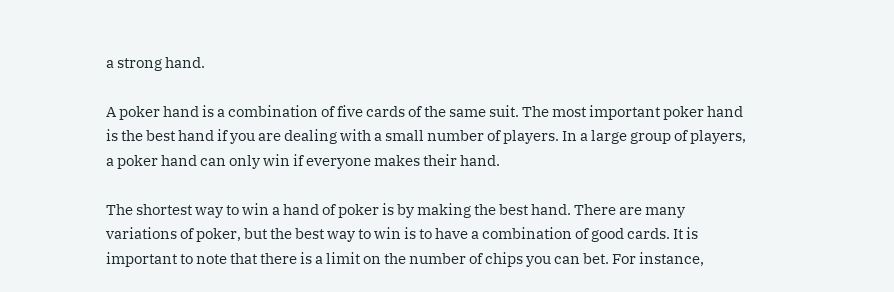a strong hand.

A poker hand is a combination of five cards of the same suit. The most important poker hand is the best hand if you are dealing with a small number of players. In a large group of players, a poker hand can only win if everyone makes their hand.

The shortest way to win a hand of poker is by making the best hand. There are many variations of poker, but the best way to win is to have a combination of good cards. It is important to note that there is a limit on the number of chips you can bet. For instance,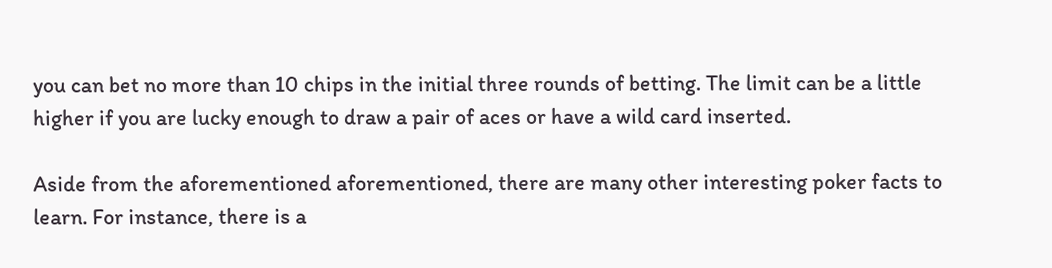you can bet no more than 10 chips in the initial three rounds of betting. The limit can be a little higher if you are lucky enough to draw a pair of aces or have a wild card inserted.

Aside from the aforementioned aforementioned, there are many other interesting poker facts to learn. For instance, there is a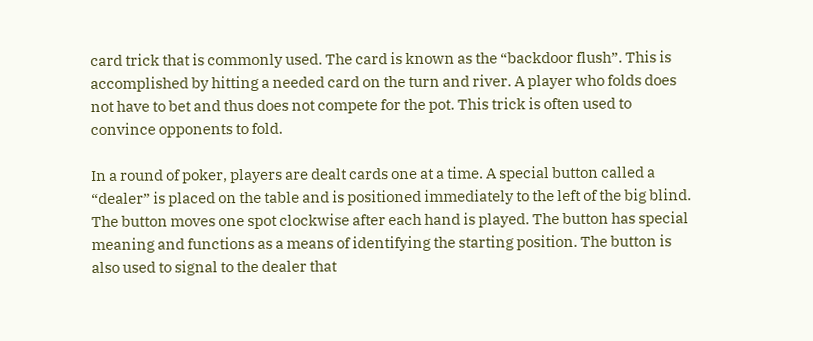card trick that is commonly used. The card is known as the “backdoor flush”. This is accomplished by hitting a needed card on the turn and river. A player who folds does not have to bet and thus does not compete for the pot. This trick is often used to convince opponents to fold.

In a round of poker, players are dealt cards one at a time. A special button called a “dealer” is placed on the table and is positioned immediately to the left of the big blind. The button moves one spot clockwise after each hand is played. The button has special meaning and functions as a means of identifying the starting position. The button is also used to signal to the dealer that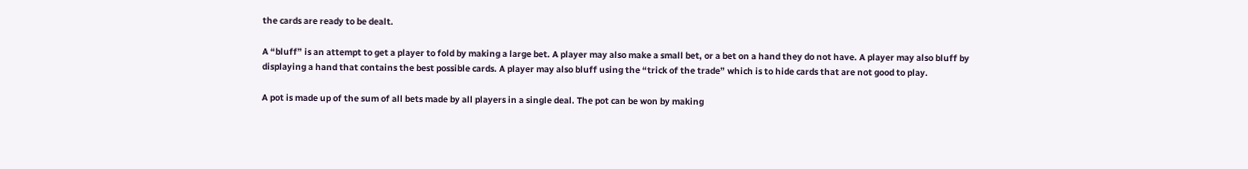the cards are ready to be dealt.

A “bluff” is an attempt to get a player to fold by making a large bet. A player may also make a small bet, or a bet on a hand they do not have. A player may also bluff by displaying a hand that contains the best possible cards. A player may also bluff using the “trick of the trade” which is to hide cards that are not good to play.

A pot is made up of the sum of all bets made by all players in a single deal. The pot can be won by making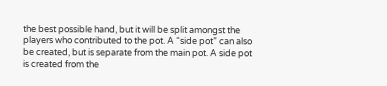the best possible hand, but it will be split amongst the players who contributed to the pot. A “side pot” can also be created, but is separate from the main pot. A side pot is created from the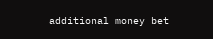additional money bet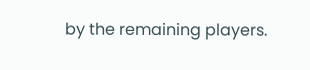by the remaining players.